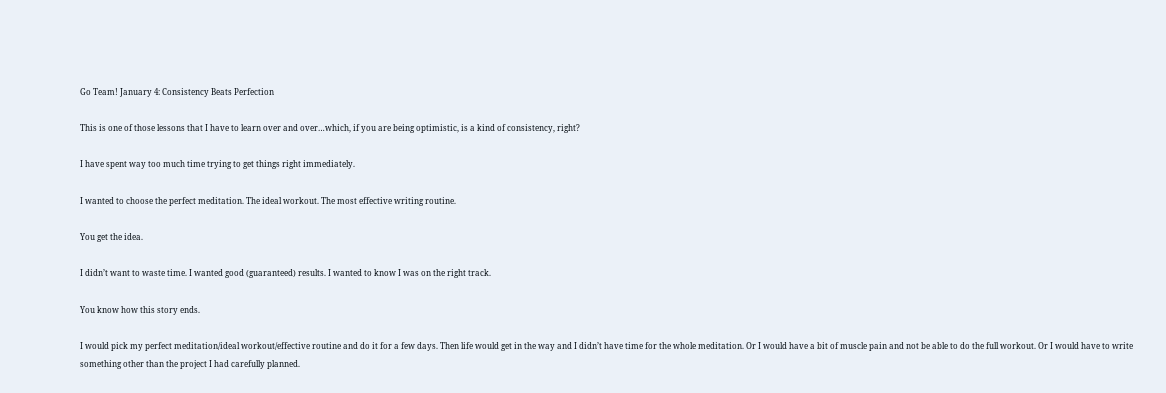Go Team! January 4: Consistency Beats Perfection

This is one of those lessons that I have to learn over and over…which, if you are being optimistic, is a kind of consistency, right?

I have spent way too much time trying to get things right immediately.

I wanted to choose the perfect meditation. The ideal workout. The most effective writing routine.

You get the idea.

I didn’t want to waste time. I wanted good (guaranteed) results. I wanted to know I was on the right track.

You know how this story ends.

I would pick my perfect meditation/ideal workout/effective routine and do it for a few days. Then life would get in the way and I didn’t have time for the whole meditation. Or I would have a bit of muscle pain and not be able to do the full workout. Or I would have to write something other than the project I had carefully planned.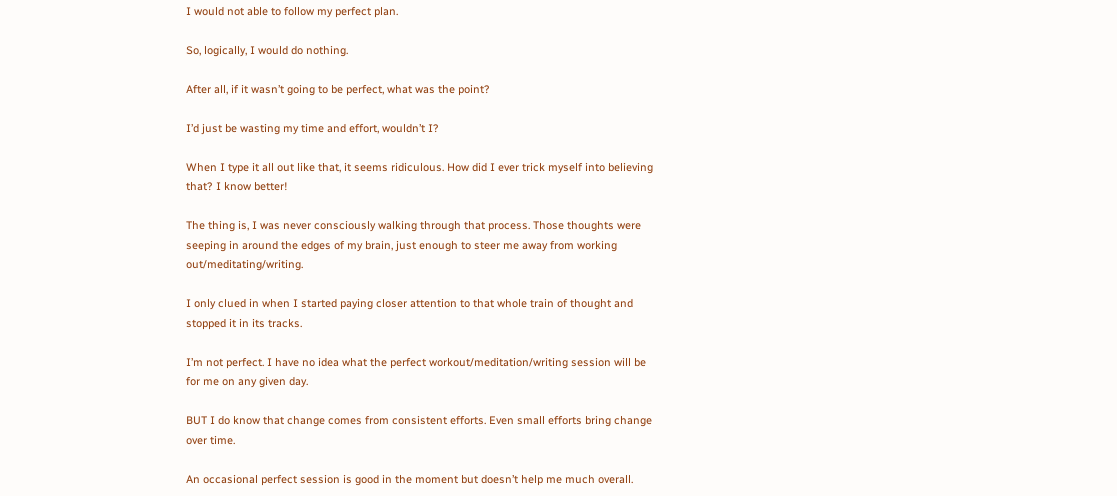I would not able to follow my perfect plan.

So, logically, I would do nothing.

After all, if it wasn’t going to be perfect, what was the point?

I’d just be wasting my time and effort, wouldn’t I?

When I type it all out like that, it seems ridiculous. How did I ever trick myself into believing that? I know better!

The thing is, I was never consciously walking through that process. Those thoughts were seeping in around the edges of my brain, just enough to steer me away from working out/meditating/writing.

I only clued in when I started paying closer attention to that whole train of thought and stopped it in its tracks.

I’m not perfect. I have no idea what the perfect workout/meditation/writing session will be for me on any given day.

BUT I do know that change comes from consistent efforts. Even small efforts bring change over time.

An occasional perfect session is good in the moment but doesn’t help me much overall.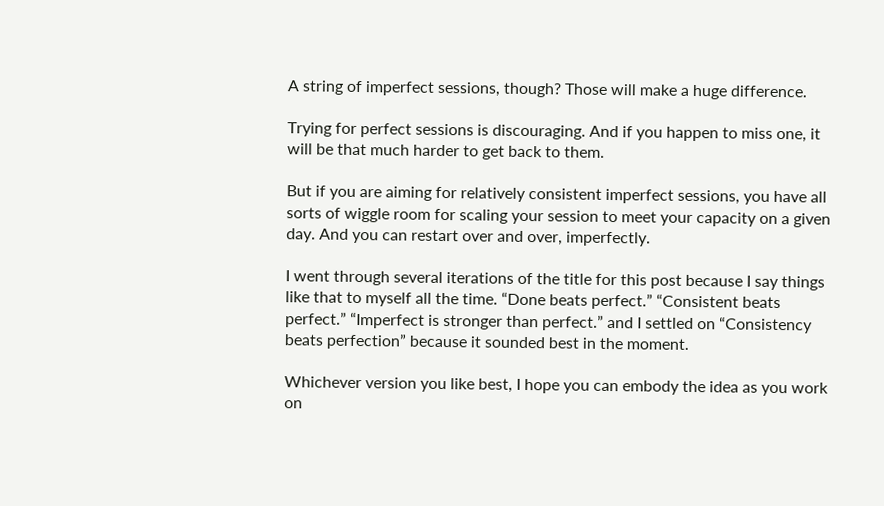A string of imperfect sessions, though? Those will make a huge difference.

Trying for perfect sessions is discouraging. And if you happen to miss one, it will be that much harder to get back to them.

But if you are aiming for relatively consistent imperfect sessions, you have all sorts of wiggle room for scaling your session to meet your capacity on a given day. And you can restart over and over, imperfectly.

I went through several iterations of the title for this post because I say things like that to myself all the time. “Done beats perfect.” “Consistent beats perfect.” “Imperfect is stronger than perfect.” and I settled on “Consistency beats perfection” because it sounded best in the moment.

Whichever version you like best, I hope you can embody the idea as you work on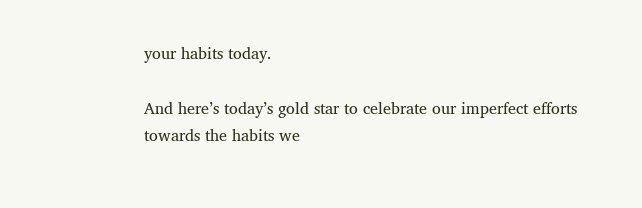your habits today.

And here’s today’s gold star to celebrate our imperfect efforts towards the habits we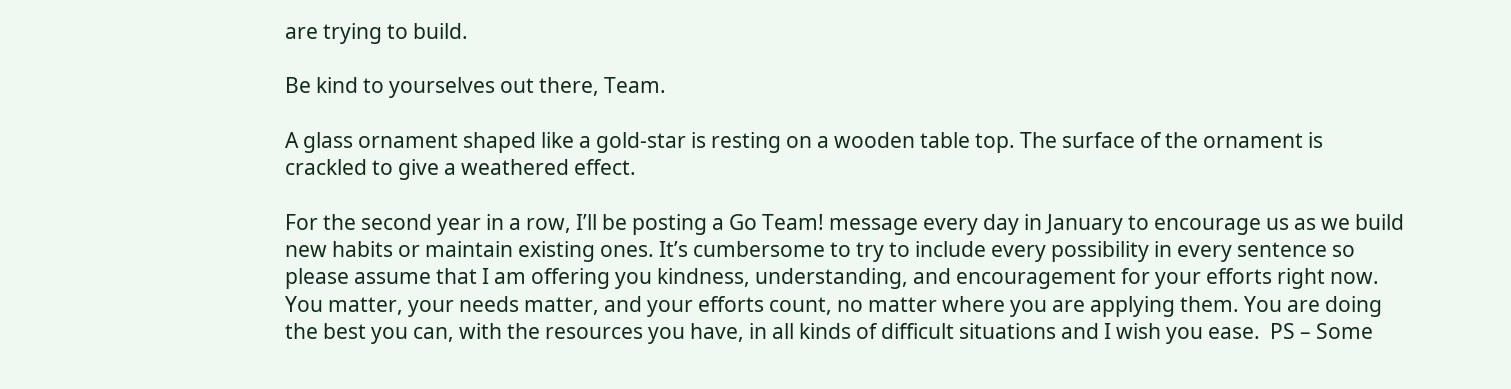are trying to build.

Be kind to yourselves out there, Team.

A glass ornament shaped like a gold-star is resting on a wooden table top. The surface of the ornament is crackled to give a weathered effect.

For the second year in a row, I’ll be posting a Go Team! message every day in January to encourage us as we build new habits or maintain existing ones. It’s cumbersome to try to include every possibility in every sentence so please assume that I am offering you kindness, understanding, and encouragement for your efforts right now. You matter, your needs matter, and your efforts count, no matter where you are applying them. You are doing the best you can, with the resources you have, in all kinds of difficult situations and I wish you ease.  PS – Some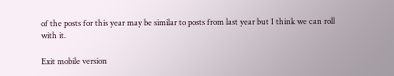of the posts for this year may be similar to posts from last year but I think we can roll with it.

Exit mobile version